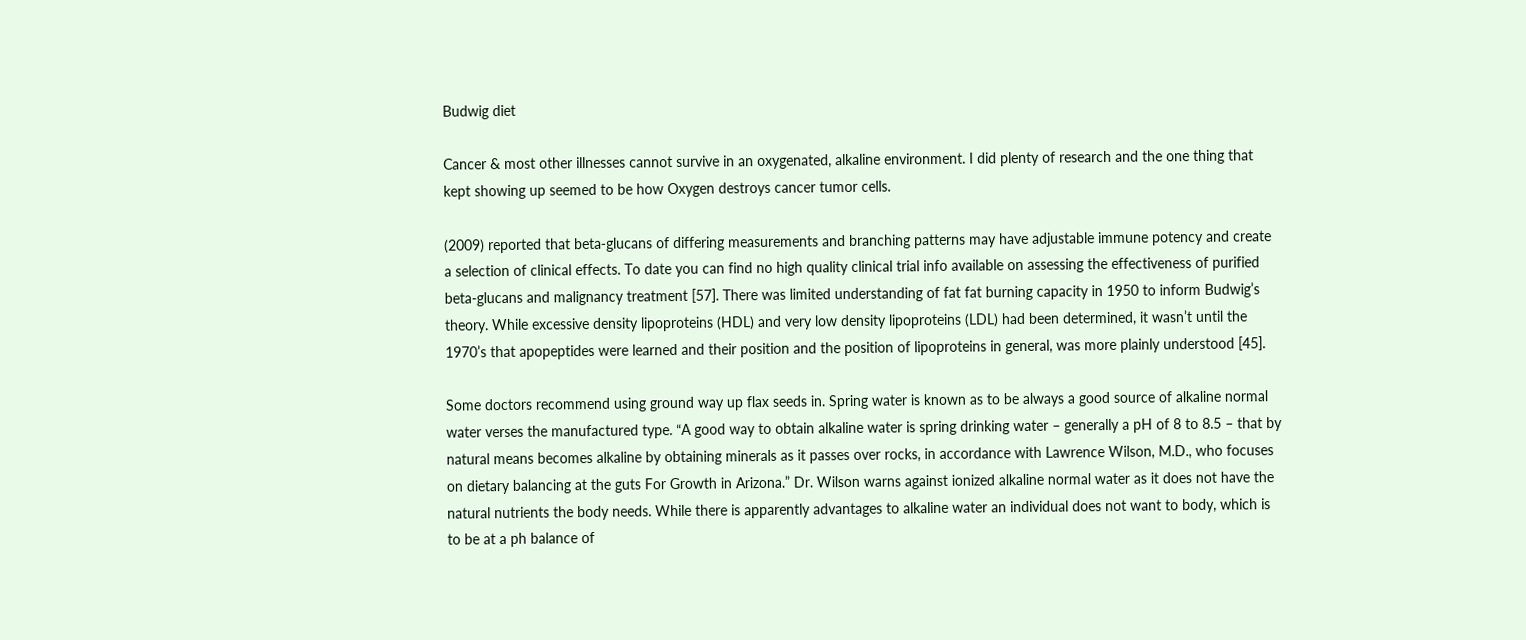Budwig diet

Cancer & most other illnesses cannot survive in an oxygenated, alkaline environment. I did plenty of research and the one thing that kept showing up seemed to be how Oxygen destroys cancer tumor cells.

(2009) reported that beta‑glucans of differing measurements and branching patterns may have adjustable immune potency and create a selection of clinical effects. To date you can find no high quality clinical trial info available on assessing the effectiveness of purified beta-glucans and malignancy treatment [57]. There was limited understanding of fat fat burning capacity in 1950 to inform Budwig’s theory. While excessive density lipoproteins (HDL) and very low density lipoproteins (LDL) had been determined, it wasn’t until the 1970’s that apopeptides were learned and their position and the position of lipoproteins in general, was more plainly understood [45].

Some doctors recommend using ground way up flax seeds in. Spring water is known as to be always a good source of alkaline normal water verses the manufactured type. “A good way to obtain alkaline water is spring drinking water – generally a pH of 8 to 8.5 – that by natural means becomes alkaline by obtaining minerals as it passes over rocks, in accordance with Lawrence Wilson, M.D., who focuses on dietary balancing at the guts For Growth in Arizona.” Dr. Wilson warns against ionized alkaline normal water as it does not have the natural nutrients the body needs. While there is apparently advantages to alkaline water an individual does not want to body, which is to be at a ph balance of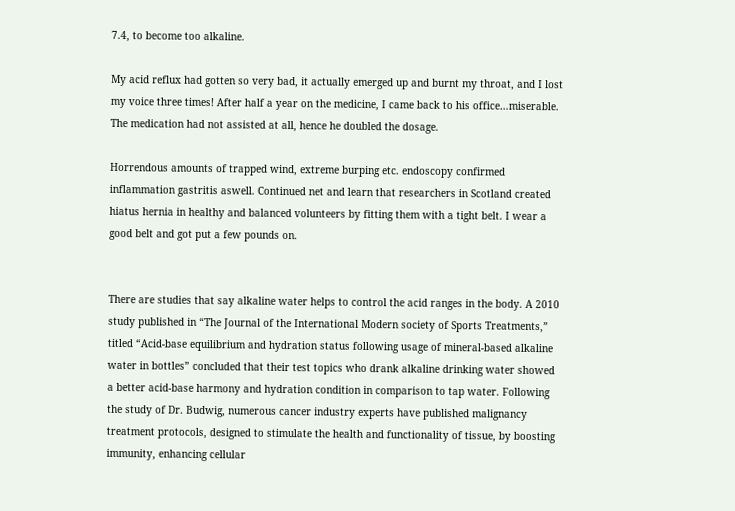7.4, to become too alkaline.

My acid reflux had gotten so very bad, it actually emerged up and burnt my throat, and I lost my voice three times! After half a year on the medicine, I came back to his office…miserable. The medication had not assisted at all, hence he doubled the dosage.

Horrendous amounts of trapped wind, extreme burping etc. endoscopy confirmed inflammation gastritis aswell. Continued net and learn that researchers in Scotland created hiatus hernia in healthy and balanced volunteers by fitting them with a tight belt. I wear a good belt and got put a few pounds on.


There are studies that say alkaline water helps to control the acid ranges in the body. A 2010 study published in “The Journal of the International Modern society of Sports Treatments,” titled “Acid-base equilibrium and hydration status following usage of mineral-based alkaline water in bottles” concluded that their test topics who drank alkaline drinking water showed a better acid-base harmony and hydration condition in comparison to tap water. Following the study of Dr. Budwig, numerous cancer industry experts have published malignancy treatment protocols, designed to stimulate the health and functionality of tissue, by boosting immunity, enhancing cellular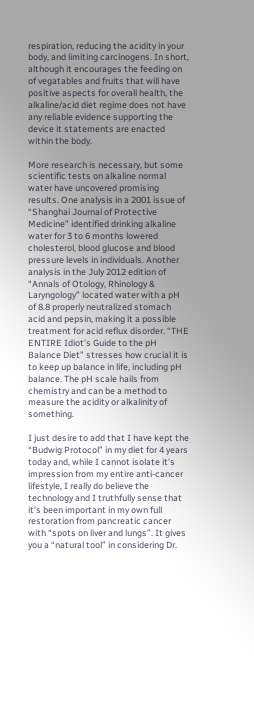respiration, reducing the acidity in your body, and limiting carcinogens. In short, although it encourages the feeding on of vegatables and fruits that will have positive aspects for overall health, the alkaline/acid diet regime does not have any reliable evidence supporting the device it statements are enacted within the body.

More research is necessary, but some scientific tests on alkaline normal water have uncovered promising results. One analysis in a 2001 issue of “Shanghai Journal of Protective Medicine” identified drinking alkaline water for 3 to 6 months lowered cholesterol, blood glucose and blood pressure levels in individuals. Another analysis in the July 2012 edition of “Annals of Otology, Rhinology & Laryngology” located water with a pH of 8.8 properly neutralized stomach acid and pepsin, making it a possible treatment for acid reflux disorder. “THE ENTIRE Idiot’s Guide to the pH Balance Diet” stresses how crucial it is to keep up balance in life, including pH balance. The pH scale hails from chemistry and can be a method to measure the acidity or alkalinity of something.

I just desire to add that I have kept the “Budwig Protocol” in my diet for 4 years today and, while I cannot isolate it’s impression from my entire anti-cancer lifestyle, I really do believe the technology and I truthfully sense that it’s been important in my own full restoration from pancreatic cancer with “spots on liver and lungs”. It gives you a “natural tool” in considering Dr.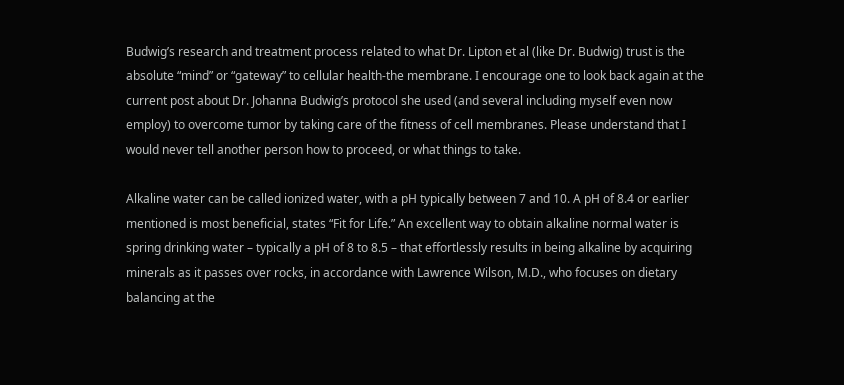Budwig’s research and treatment process related to what Dr. Lipton et al (like Dr. Budwig) trust is the absolute “mind” or “gateway” to cellular health-the membrane. I encourage one to look back again at the current post about Dr. Johanna Budwig’s protocol she used (and several including myself even now employ) to overcome tumor by taking care of the fitness of cell membranes. Please understand that I would never tell another person how to proceed, or what things to take.

Alkaline water can be called ionized water, with a pH typically between 7 and 10. A pH of 8.4 or earlier mentioned is most beneficial, states “Fit for Life.” An excellent way to obtain alkaline normal water is spring drinking water – typically a pH of 8 to 8.5 – that effortlessly results in being alkaline by acquiring minerals as it passes over rocks, in accordance with Lawrence Wilson, M.D., who focuses on dietary balancing at the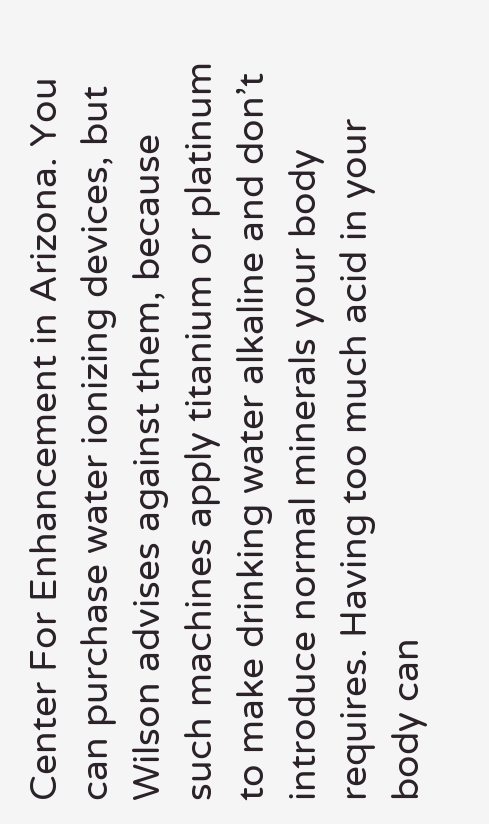Center For Enhancement in Arizona. You can purchase water ionizing devices, but Wilson advises against them, because such machines apply titanium or platinum to make drinking water alkaline and don’t introduce normal minerals your body requires. Having too much acid in your body can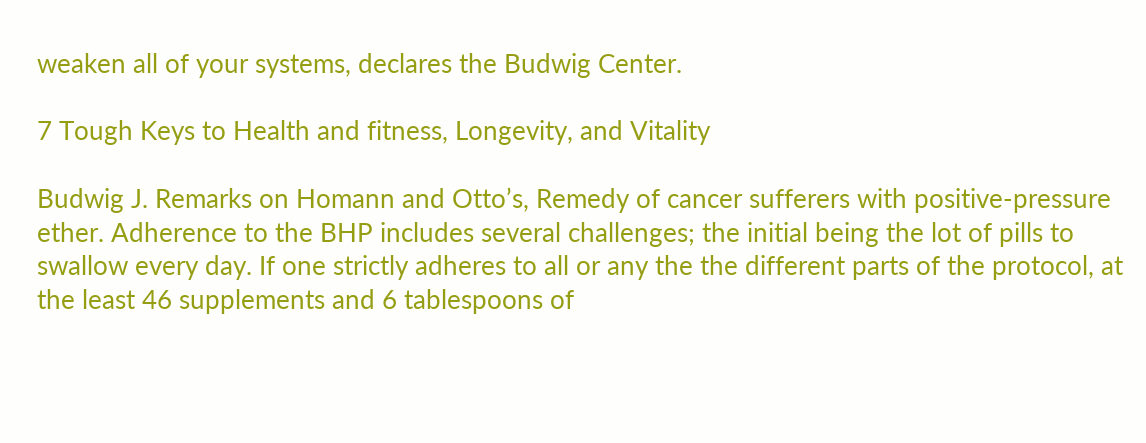weaken all of your systems, declares the Budwig Center.

7 Tough Keys to Health and fitness, Longevity, and Vitality

Budwig J. Remarks on Homann and Otto’s, Remedy of cancer sufferers with positive-pressure ether. Adherence to the BHP includes several challenges; the initial being the lot of pills to swallow every day. If one strictly adheres to all or any the the different parts of the protocol, at the least 46 supplements and 6 tablespoons of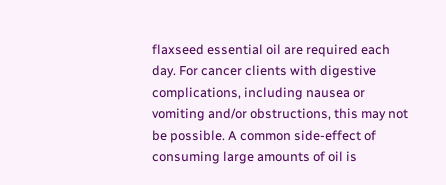flaxseed essential oil are required each day. For cancer clients with digestive complications, including nausea or vomiting and/or obstructions, this may not be possible. A common side-effect of consuming large amounts of oil is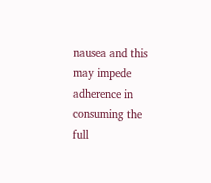nausea and this may impede adherence in consuming the full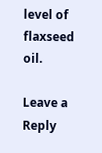level of flaxseed oil.

Leave a Reply